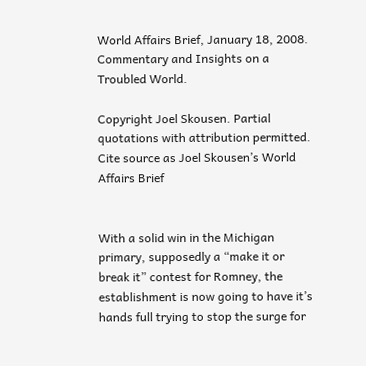World Affairs Brief, January 18, 2008. Commentary and Insights on a Troubled World.

Copyright Joel Skousen. Partial quotations with attribution permitted. Cite source as Joel Skousen’s World Affairs Brief


With a solid win in the Michigan primary, supposedly a “make it or break it” contest for Romney, the establishment is now going to have it’s hands full trying to stop the surge for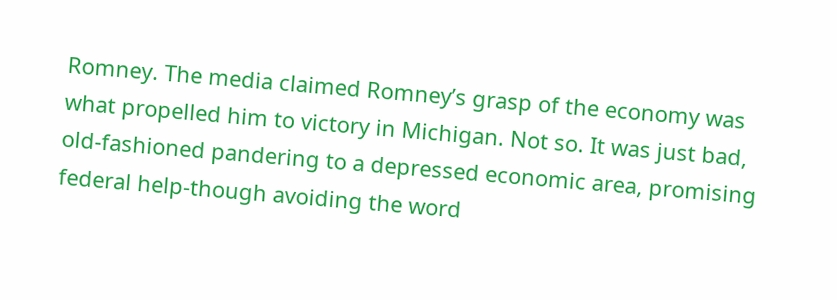Romney. The media claimed Romney’s grasp of the economy was what propelled him to victory in Michigan. Not so. It was just bad, old-fashioned pandering to a depressed economic area, promising federal help-though avoiding the word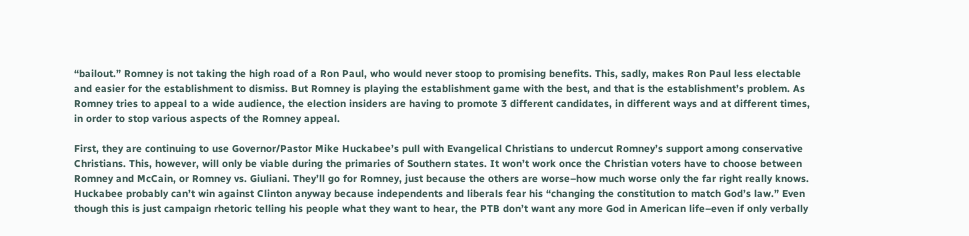“bailout.” Romney is not taking the high road of a Ron Paul, who would never stoop to promising benefits. This, sadly, makes Ron Paul less electable and easier for the establishment to dismiss. But Romney is playing the establishment game with the best, and that is the establishment’s problem. As Romney tries to appeal to a wide audience, the election insiders are having to promote 3 different candidates, in different ways and at different times, in order to stop various aspects of the Romney appeal.

First, they are continuing to use Governor/Pastor Mike Huckabee’s pull with Evangelical Christians to undercut Romney’s support among conservative Christians. This, however, will only be viable during the primaries of Southern states. It won’t work once the Christian voters have to choose between Romney and McCain, or Romney vs. Giuliani. They’ll go for Romney, just because the others are worse–how much worse only the far right really knows. Huckabee probably can’t win against Clinton anyway because independents and liberals fear his “changing the constitution to match God’s law.” Even though this is just campaign rhetoric telling his people what they want to hear, the PTB don’t want any more God in American life–even if only verbally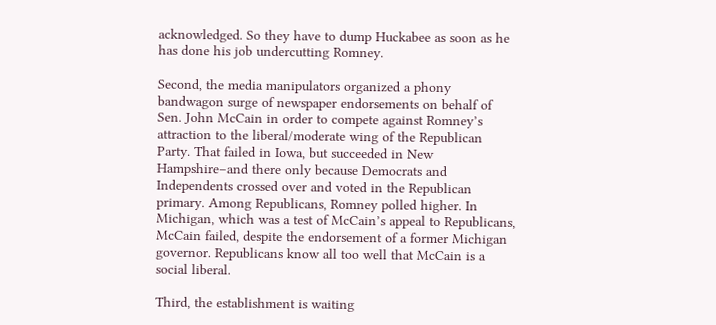acknowledged. So they have to dump Huckabee as soon as he has done his job undercutting Romney.

Second, the media manipulators organized a phony bandwagon surge of newspaper endorsements on behalf of Sen. John McCain in order to compete against Romney’s attraction to the liberal/moderate wing of the Republican Party. That failed in Iowa, but succeeded in New Hampshire–and there only because Democrats and Independents crossed over and voted in the Republican primary. Among Republicans, Romney polled higher. In Michigan, which was a test of McCain’s appeal to Republicans, McCain failed, despite the endorsement of a former Michigan governor. Republicans know all too well that McCain is a social liberal.

Third, the establishment is waiting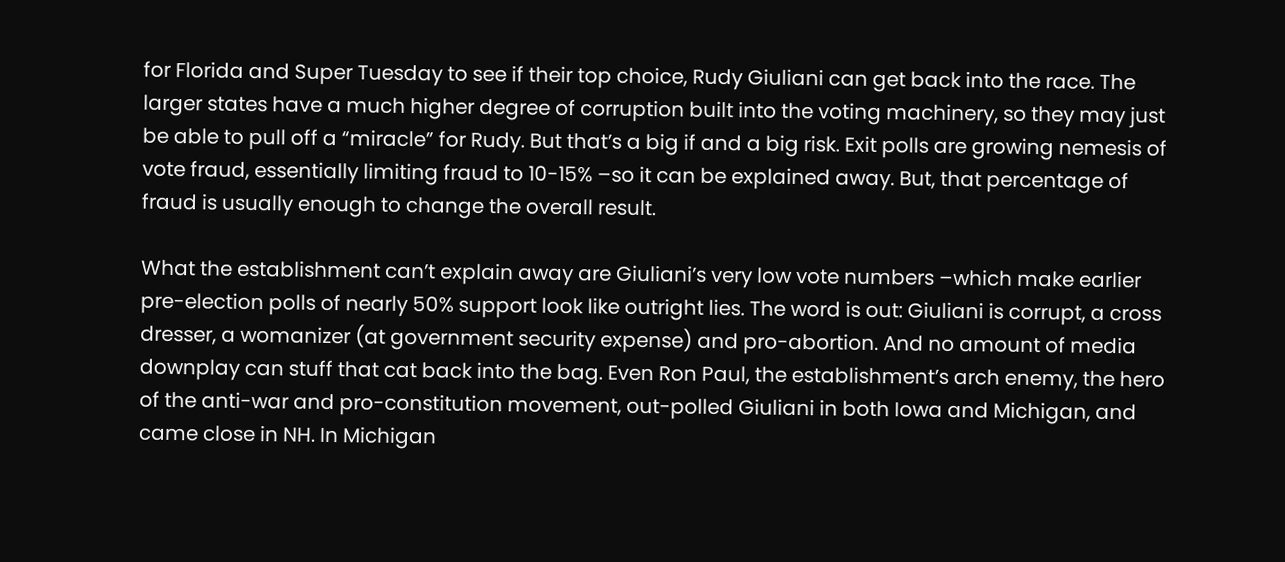for Florida and Super Tuesday to see if their top choice, Rudy Giuliani can get back into the race. The larger states have a much higher degree of corruption built into the voting machinery, so they may just be able to pull off a “miracle” for Rudy. But that’s a big if and a big risk. Exit polls are growing nemesis of vote fraud, essentially limiting fraud to 10-15% –so it can be explained away. But, that percentage of fraud is usually enough to change the overall result.

What the establishment can’t explain away are Giuliani’s very low vote numbers –which make earlier pre-election polls of nearly 50% support look like outright lies. The word is out: Giuliani is corrupt, a cross dresser, a womanizer (at government security expense) and pro-abortion. And no amount of media downplay can stuff that cat back into the bag. Even Ron Paul, the establishment’s arch enemy, the hero of the anti-war and pro-constitution movement, out-polled Giuliani in both Iowa and Michigan, and came close in NH. In Michigan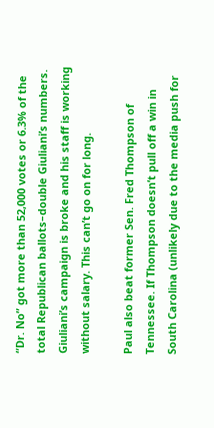“Dr. No” got more than 52,000 votes or 6.3% of the total Republican ballots–double Giuliani’s numbers. Giuliani’s campaign is broke and his staff is working without salary. This can’t go on for long.

Paul also beat former Sen. Fred Thompson of Tennessee. If Thompson doesn’t pull off a win in South Carolina (unlikely due to the media push for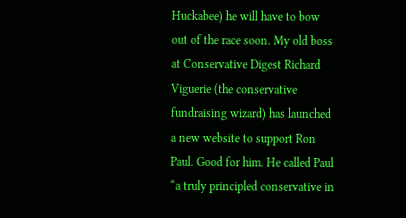Huckabee) he will have to bow out of the race soon. My old boss at Conservative Digest Richard Viguerie (the conservative fundraising wizard) has launched a new website to support Ron Paul. Good for him. He called Paul “a truly principled conservative in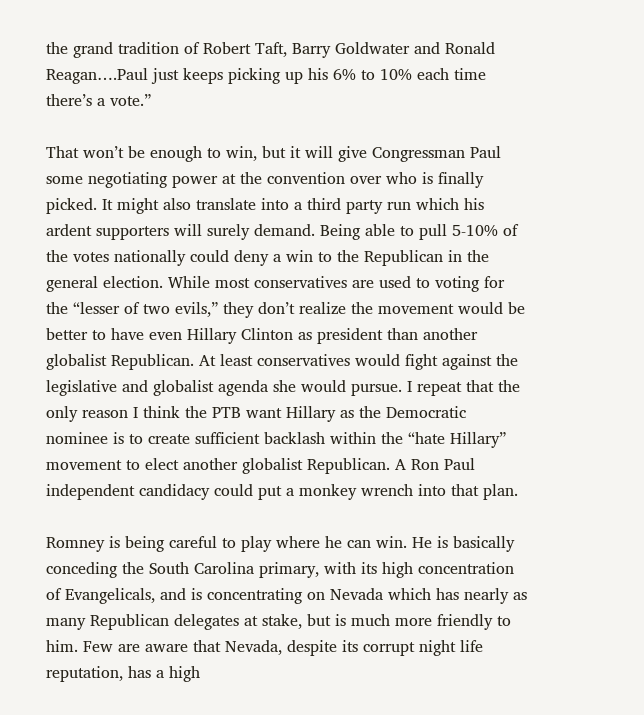the grand tradition of Robert Taft, Barry Goldwater and Ronald Reagan….Paul just keeps picking up his 6% to 10% each time there’s a vote.”

That won’t be enough to win, but it will give Congressman Paul some negotiating power at the convention over who is finally picked. It might also translate into a third party run which his ardent supporters will surely demand. Being able to pull 5-10% of the votes nationally could deny a win to the Republican in the general election. While most conservatives are used to voting for the “lesser of two evils,” they don’t realize the movement would be better to have even Hillary Clinton as president than another globalist Republican. At least conservatives would fight against the legislative and globalist agenda she would pursue. I repeat that the only reason I think the PTB want Hillary as the Democratic nominee is to create sufficient backlash within the “hate Hillary” movement to elect another globalist Republican. A Ron Paul independent candidacy could put a monkey wrench into that plan.

Romney is being careful to play where he can win. He is basically conceding the South Carolina primary, with its high concentration of Evangelicals, and is concentrating on Nevada which has nearly as many Republican delegates at stake, but is much more friendly to him. Few are aware that Nevada, despite its corrupt night life reputation, has a high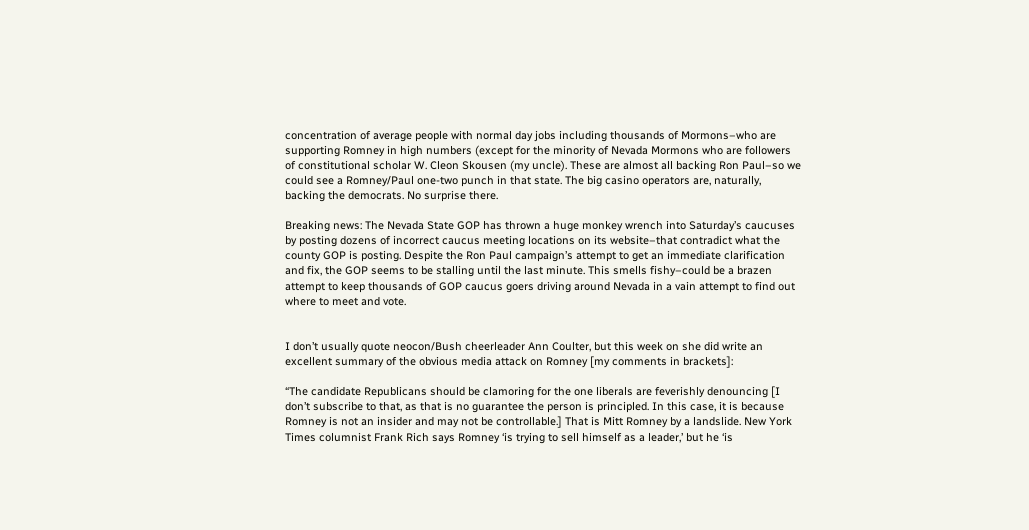concentration of average people with normal day jobs including thousands of Mormons–who are supporting Romney in high numbers (except for the minority of Nevada Mormons who are followers of constitutional scholar W. Cleon Skousen (my uncle). These are almost all backing Ron Paul–so we could see a Romney/Paul one-two punch in that state. The big casino operators are, naturally, backing the democrats. No surprise there.

Breaking news: The Nevada State GOP has thrown a huge monkey wrench into Saturday’s caucuses by posting dozens of incorrect caucus meeting locations on its website–that contradict what the county GOP is posting. Despite the Ron Paul campaign’s attempt to get an immediate clarification and fix, the GOP seems to be stalling until the last minute. This smells fishy–could be a brazen attempt to keep thousands of GOP caucus goers driving around Nevada in a vain attempt to find out where to meet and vote.


I don’t usually quote neocon/Bush cheerleader Ann Coulter, but this week on she did write an excellent summary of the obvious media attack on Romney [my comments in brackets]:

“The candidate Republicans should be clamoring for the one liberals are feverishly denouncing [I don’t subscribe to that, as that is no guarantee the person is principled. In this case, it is because Romney is not an insider and may not be controllable.] That is Mitt Romney by a landslide. New York Times columnist Frank Rich says Romney ‘is trying to sell himself as a leader,’ but he ‘is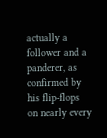actually a follower and a panderer, as confirmed by his flip-flops on nearly every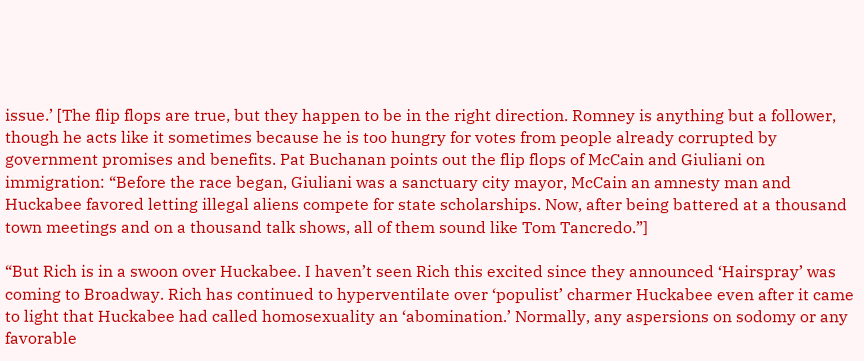issue.’ [The flip flops are true, but they happen to be in the right direction. Romney is anything but a follower, though he acts like it sometimes because he is too hungry for votes from people already corrupted by government promises and benefits. Pat Buchanan points out the flip flops of McCain and Giuliani on immigration: “Before the race began, Giuliani was a sanctuary city mayor, McCain an amnesty man and Huckabee favored letting illegal aliens compete for state scholarships. Now, after being battered at a thousand town meetings and on a thousand talk shows, all of them sound like Tom Tancredo.”]

“But Rich is in a swoon over Huckabee. I haven’t seen Rich this excited since they announced ‘Hairspray’ was coming to Broadway. Rich has continued to hyperventilate over ‘populist’ charmer Huckabee even after it came to light that Huckabee had called homosexuality an ‘abomination.’ Normally, any aspersions on sodomy or any favorable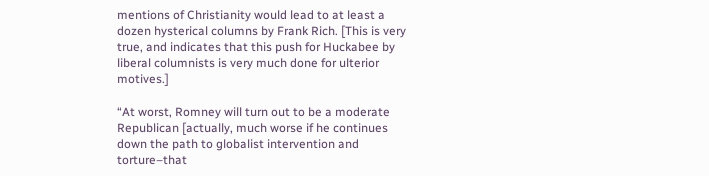mentions of Christianity would lead to at least a dozen hysterical columns by Frank Rich. [This is very true, and indicates that this push for Huckabee by liberal columnists is very much done for ulterior motives.]

“At worst, Romney will turn out to be a moderate Republican [actually, much worse if he continues down the path to globalist intervention and torture–that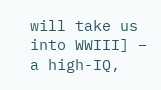will take us into WWIII] – a high-IQ,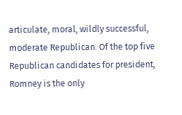articulate, moral, wildly successful, moderate Republican. Of the top five Republican candidates for president, Romney is the only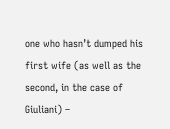one who hasn’t dumped his first wife (as well as the second, in the case of Giuliani) –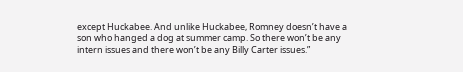except Huckabee. And unlike Huckabee, Romney doesn’t have a son who hanged a dog at summer camp. So there won’t be any intern issues and there won’t be any Billy Carter issues.”